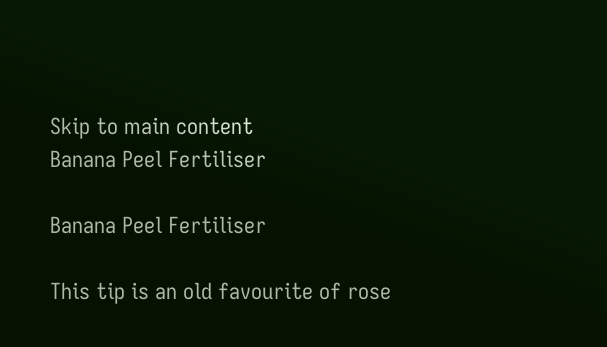Skip to main content
Banana Peel Fertiliser

Banana Peel Fertiliser

This tip is an old favourite of rose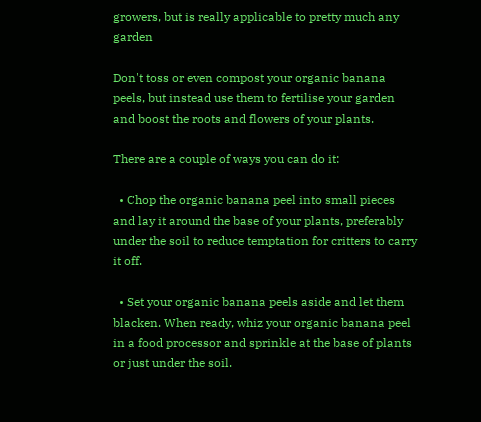growers, but is really applicable to pretty much any garden

Don't toss or even compost your organic banana peels, but instead use them to fertilise your garden and boost the roots and flowers of your plants.

There are a couple of ways you can do it:

  • Chop the organic banana peel into small pieces and lay it around the base of your plants, preferably under the soil to reduce temptation for critters to carry it off.

  • Set your organic banana peels aside and let them blacken. When ready, whiz your organic banana peel in a food processor and sprinkle at the base of plants or just under the soil.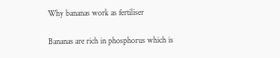Why bananas work as fertiliser

Bananas are rich in phosphorus which is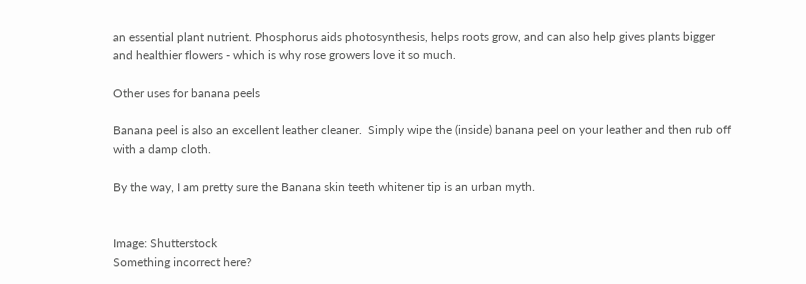an essential plant nutrient. Phosphorus aids photosynthesis, helps roots grow, and can also help gives plants bigger and healthier flowers - which is why rose growers love it so much.

Other uses for banana peels

Banana peel is also an excellent leather cleaner.  Simply wipe the (inside) banana peel on your leather and then rub off with a damp cloth.

By the way, I am pretty sure the Banana skin teeth whitener tip is an urban myth.


Image: Shutterstock
Something incorrect here?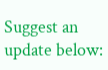Suggest an update below: